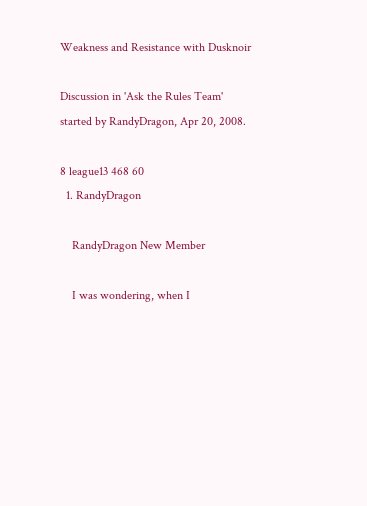Weakness and Resistance with Dusknoir

Discussion in 'Ask the Rules Team' started by RandyDragon, Apr 20, 2008.

8 league13 468 60
  1. RandyDragon

    RandyDragon New Member

    I was wondering, when I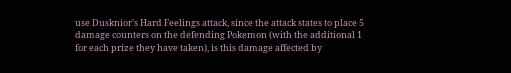use Dusknior's Hard Feelings attack, since the attack states to place 5 damage counters on the defending Pokemon (with the additional 1 for each prize they have taken), is this damage affected by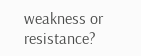weakness or resistance?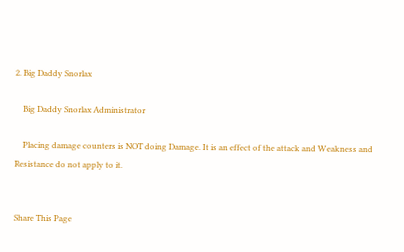2. Big Daddy Snorlax

    Big Daddy Snorlax Administrator

    Placing damage counters is NOT doing Damage. It is an effect of the attack and Weakness and Resistance do not apply to it.


Share This Page